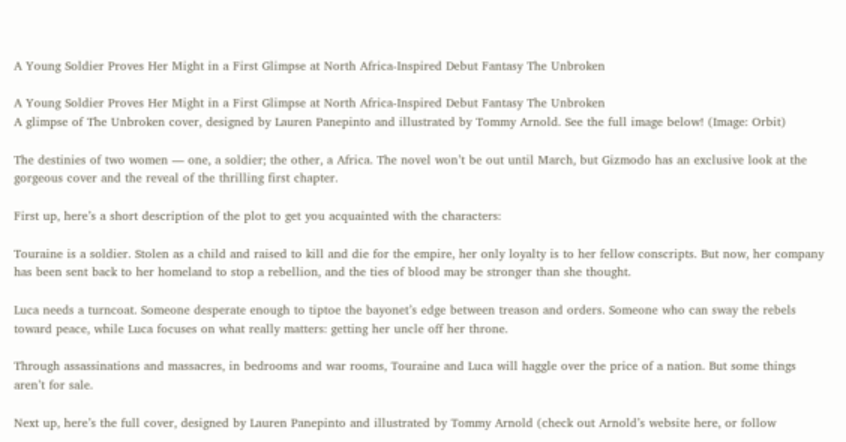A Young Soldier Proves Her Might in a First Glimpse at North Africa-Inspired Debut Fantasy The Unbroken

A Young Soldier Proves Her Might in a First Glimpse at North Africa-Inspired Debut Fantasy The Unbroken
A glimpse of The Unbroken cover, designed by Lauren Panepinto and illustrated by Tommy Arnold. See the full image below! (Image: Orbit)

The destinies of two women — one, a soldier; the other, a Africa. The novel won’t be out until March, but Gizmodo has an exclusive look at the gorgeous cover and the reveal of the thrilling first chapter.

First up, here’s a short description of the plot to get you acquainted with the characters:

Touraine is a soldier. Stolen as a child and raised to kill and die for the empire, her only loyalty is to her fellow conscripts. But now, her company has been sent back to her homeland to stop a rebellion, and the ties of blood may be stronger than she thought.

Luca needs a turncoat. Someone desperate enough to tiptoe the bayonet’s edge between treason and orders. Someone who can sway the rebels toward peace, while Luca focuses on what really matters: getting her uncle off her throne.

Through assassinations and massacres, in bedrooms and war rooms, Touraine and Luca will haggle over the price of a nation. But some things aren’t for sale.

Next up, here’s the full cover, designed by Lauren Panepinto and illustrated by Tommy Arnold (check out Arnold’s website here, or follow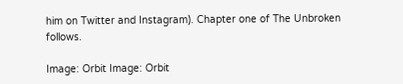him on Twitter and Instagram). Chapter one of The Unbroken follows.

Image: Orbit Image: Orbit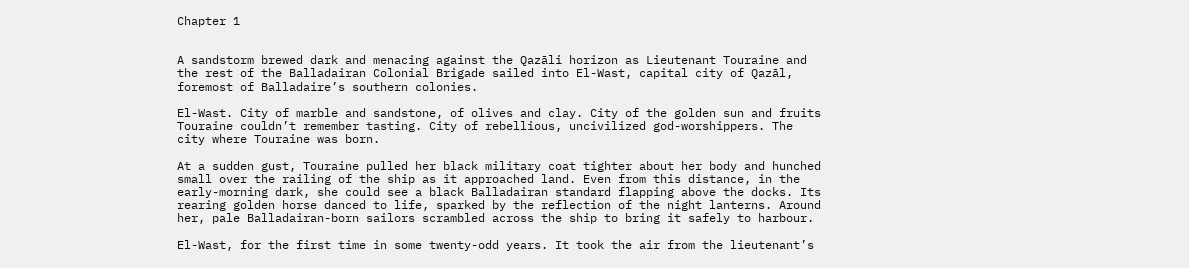Chapter 1


A sandstorm brewed dark and menacing against the Qazāli horizon as Lieutenant Touraine and the rest of the Balladairan Colonial Brigade sailed into El-Wast, capital city of Qazāl, foremost of Balladaire’s southern colonies.

El-Wast. City of marble and sandstone, of olives and clay. City of the golden sun and fruits Touraine couldn’t remember tasting. City of rebellious, uncivilized god-worshippers. The city where Touraine was born.

At a sudden gust, Touraine pulled her black military coat tighter about her body and hunched small over the railing of the ship as it approached land. Even from this distance, in the early-morning dark, she could see a black Balladairan standard flapping above the docks. Its rearing golden horse danced to life, sparked by the reflection of the night lanterns. Around her, pale Balladairan-born sailors scrambled across the ship to bring it safely to harbour.

El-Wast, for the first time in some twenty-odd years. It took the air from the lieutenant’s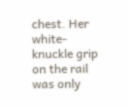chest. Her white-knuckle grip on the rail was only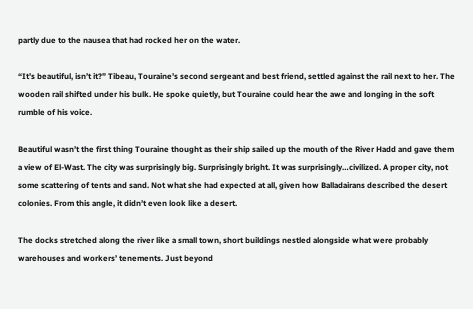partly due to the nausea that had rocked her on the water.

“It’s beautiful, isn’t it?” Tibeau, Touraine’s second sergeant and best friend, settled against the rail next to her. The wooden rail shifted under his bulk. He spoke quietly, but Touraine could hear the awe and longing in the soft rumble of his voice.

Beautiful wasn’t the first thing Touraine thought as their ship sailed up the mouth of the River Hadd and gave them a view of El-Wast. The city was surprisingly big. Surprisingly bright. It was surprisingly…civilized. A proper city, not some scattering of tents and sand. Not what she had expected at all, given how Balladairans described the desert colonies. From this angle, it didn’t even look like a desert.

The docks stretched along the river like a small town, short buildings nestled alongside what were probably warehouses and workers’ tenements. Just beyond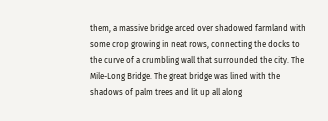them, a massive bridge arced over shadowed farmland with some crop growing in neat rows, connecting the docks to the curve of a crumbling wall that surrounded the city. The Mile-Long Bridge. The great bridge was lined with the shadows of palm trees and lit up all along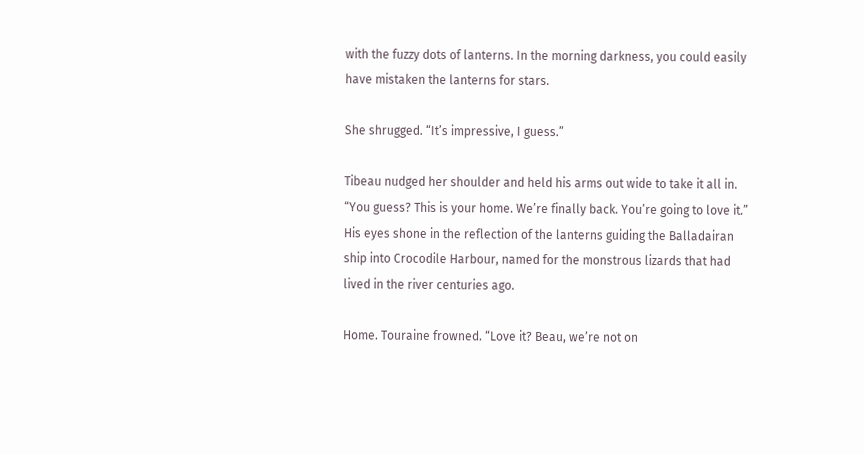with the fuzzy dots of lanterns. In the morning darkness, you could easily have mistaken the lanterns for stars.

She shrugged. “It’s impressive, I guess.”

Tibeau nudged her shoulder and held his arms out wide to take it all in. “You guess? This is your home. We’re finally back. You’re going to love it.” His eyes shone in the reflection of the lanterns guiding the Balladairan ship into Crocodile Harbour, named for the monstrous lizards that had lived in the river centuries ago.

Home. Touraine frowned. “Love it? Beau, we’re not on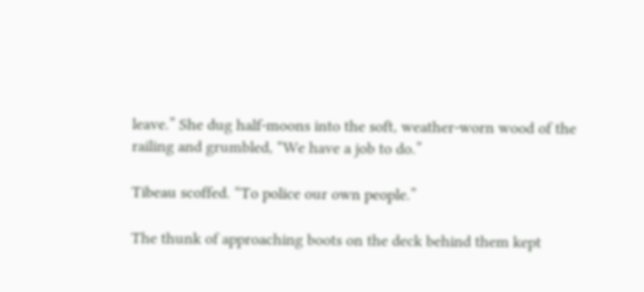leave.” She dug half-moons into the soft, weather-worn wood of the railing and grumbled, “We have a job to do.”

Tibeau scoffed. “To police our own people.”

The thunk of approaching boots on the deck behind them kept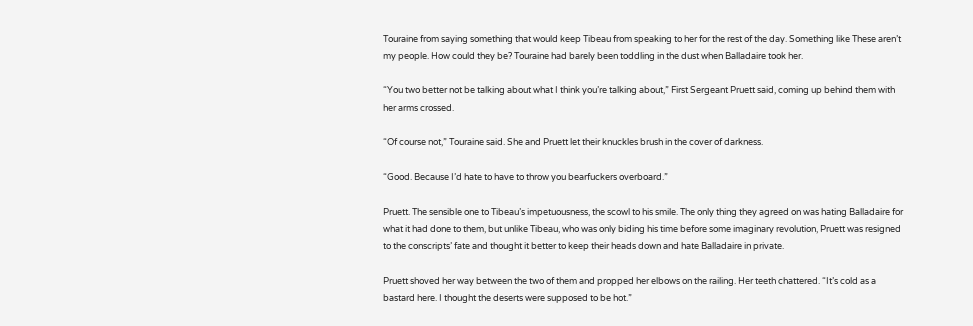Touraine from saying something that would keep Tibeau from speaking to her for the rest of the day. Something like These aren’t my people. How could they be? Touraine had barely been toddling in the dust when Balladaire took her.

“You two better not be talking about what I think you’re talking about,” First Sergeant Pruett said, coming up behind them with her arms crossed.

“Of course not,” Touraine said. She and Pruett let their knuckles brush in the cover of darkness.

“Good. Because I’d hate to have to throw you bearfuckers overboard.”

Pruett. The sensible one to Tibeau’s impetuousness, the scowl to his smile. The only thing they agreed on was hating Balladaire for what it had done to them, but unlike Tibeau, who was only biding his time before some imaginary revolution, Pruett was resigned to the conscripts’ fate and thought it better to keep their heads down and hate Balladaire in private.

Pruett shoved her way between the two of them and propped her elbows on the railing. Her teeth chattered. “It’s cold as a bastard here. I thought the deserts were supposed to be hot.”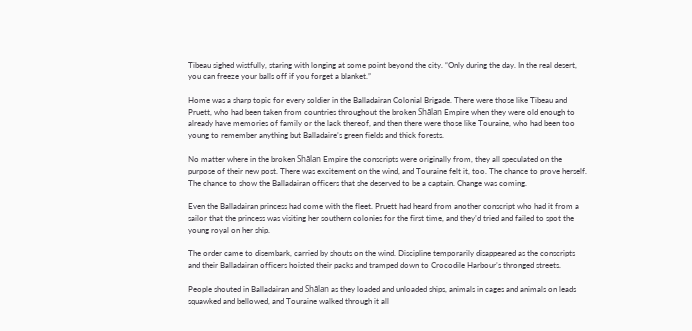Tibeau sighed wistfully, staring with longing at some point beyond the city. “Only during the day. In the real desert, you can freeze your balls off if you forget a blanket.”

Home was a sharp topic for every soldier in the Balladairan Colonial Brigade. There were those like Tibeau and Pruett, who had been taken from countries throughout the broken Shālan Empire when they were old enough to already have memories of family or the lack thereof, and then there were those like Touraine, who had been too young to remember anything but Balladaire’s green fields and thick forests.

No matter where in the broken Shālan Empire the conscripts were originally from, they all speculated on the purpose of their new post. There was excitement on the wind, and Touraine felt it, too. The chance to prove herself. The chance to show the Balladairan officers that she deserved to be a captain. Change was coming.

Even the Balladairan princess had come with the fleet. Pruett had heard from another conscript who had it from a sailor that the princess was visiting her southern colonies for the first time, and they’d tried and failed to spot the young royal on her ship.

The order came to disembark, carried by shouts on the wind. Discipline temporarily disappeared as the conscripts and their Balladairan officers hoisted their packs and tramped down to Crocodile Harbour’s thronged streets.

People shouted in Balladairan and Shālan as they loaded and unloaded ships, animals in cages and animals on leads squawked and bellowed, and Touraine walked through it all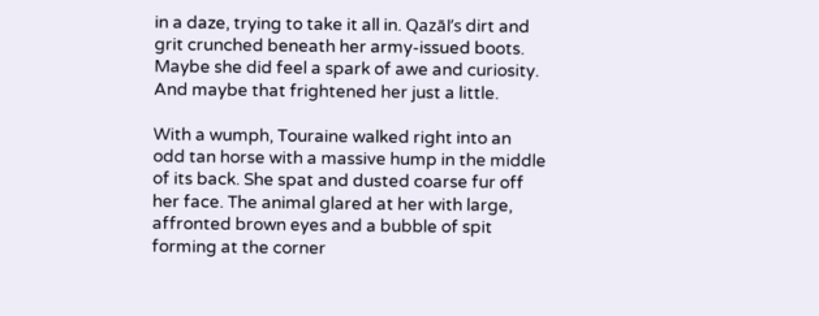in a daze, trying to take it all in. Qazāl’s dirt and grit crunched beneath her army-issued boots. Maybe she did feel a spark of awe and curiosity. And maybe that frightened her just a little.

With a wumph, Touraine walked right into an odd tan horse with a massive hump in the middle of its back. She spat and dusted coarse fur off her face. The animal glared at her with large, affronted brown eyes and a bubble of spit forming at the corner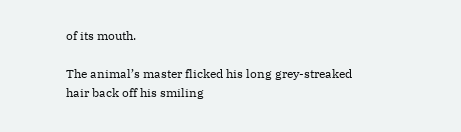of its mouth.

The animal’s master flicked his long grey-streaked hair back off his smiling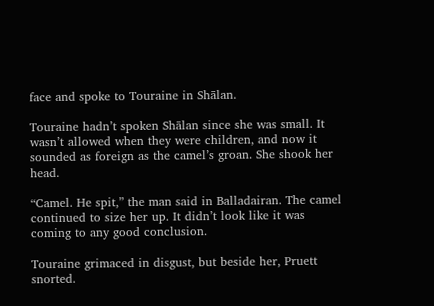face and spoke to Touraine in Shālan.

Touraine hadn’t spoken Shālan since she was small. It wasn’t allowed when they were children, and now it sounded as foreign as the camel’s groan. She shook her head.

“Camel. He spit,” the man said in Balladairan. The camel continued to size her up. It didn’t look like it was coming to any good conclusion.

Touraine grimaced in disgust, but beside her, Pruett snorted.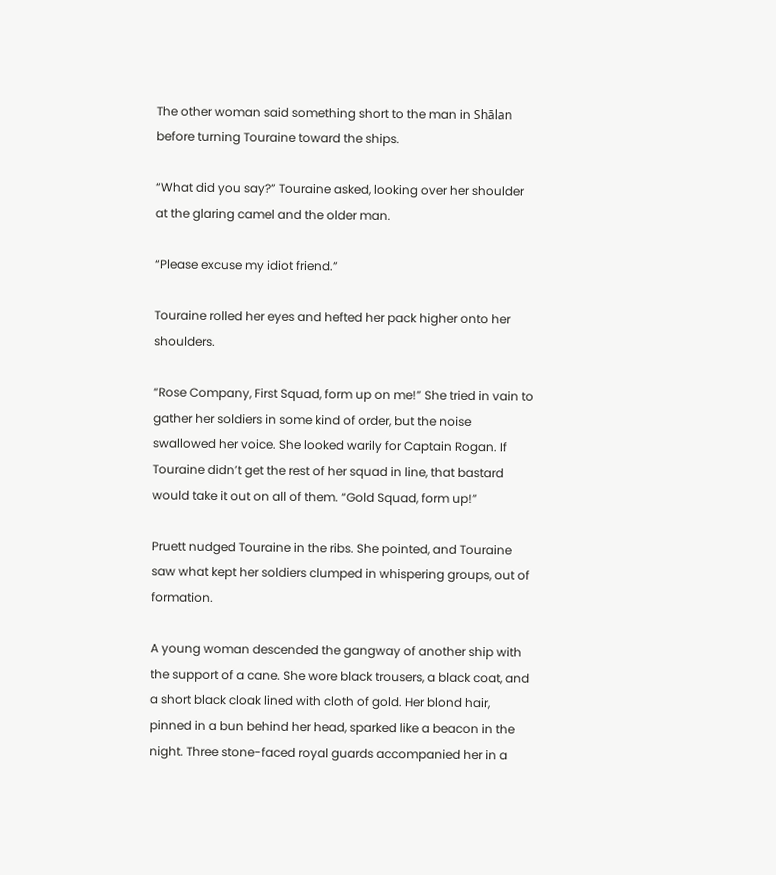The other woman said something short to the man in Shālan before turning Touraine toward the ships.

“What did you say?” Touraine asked, looking over her shoulder at the glaring camel and the older man.

“Please excuse my idiot friend.”

Touraine rolled her eyes and hefted her pack higher onto her shoulders.

“Rose Company, First Squad, form up on me!” She tried in vain to gather her soldiers in some kind of order, but the noise swallowed her voice. She looked warily for Captain Rogan. If Touraine didn’t get the rest of her squad in line, that bastard would take it out on all of them. “Gold Squad, form up!”

Pruett nudged Touraine in the ribs. She pointed, and Touraine saw what kept her soldiers clumped in whispering groups, out of formation.

A young woman descended the gangway of another ship with the support of a cane. She wore black trousers, a black coat, and a short black cloak lined with cloth of gold. Her blond hair, pinned in a bun behind her head, sparked like a beacon in the night. Three stone-faced royal guards accompanied her in a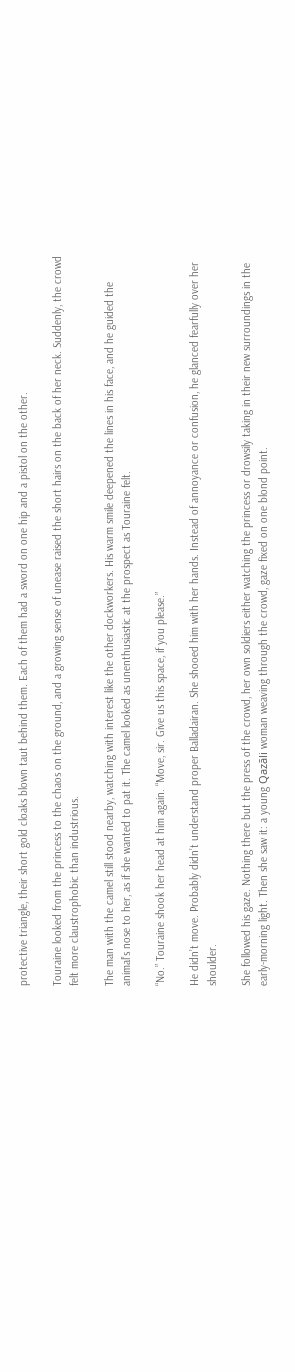protective triangle, their short gold cloaks blown taut behind them. Each of them had a sword on one hip and a pistol on the other.

Touraine looked from the princess to the chaos on the ground, and a growing sense of unease raised the short hairs on the back of her neck. Suddenly, the crowd felt more claustrophobic than industrious.

The man with the camel still stood nearby, watching with interest like the other dockworkers. His warm smile deepened the lines in his face, and he guided the animal’s nose to her, as if she wanted to pat it. The camel looked as unenthusiastic at the prospect as Touraine felt.

“No.” Touraine shook her head at him again. “Move, sir. Give us this space, if you please.”

He didn’t move. Probably didn’t understand proper Balladairan. She shooed him with her hands. Instead of annoyance or confusion, he glanced fearfully over her shoulder.

She followed his gaze. Nothing there but the press of the crowd, her own soldiers either watching the princess or drowsily taking in their new surroundings in the early-morning light. Then she saw it: a young Qazāli woman weaving through the crowd, gaze fixed on one blond point.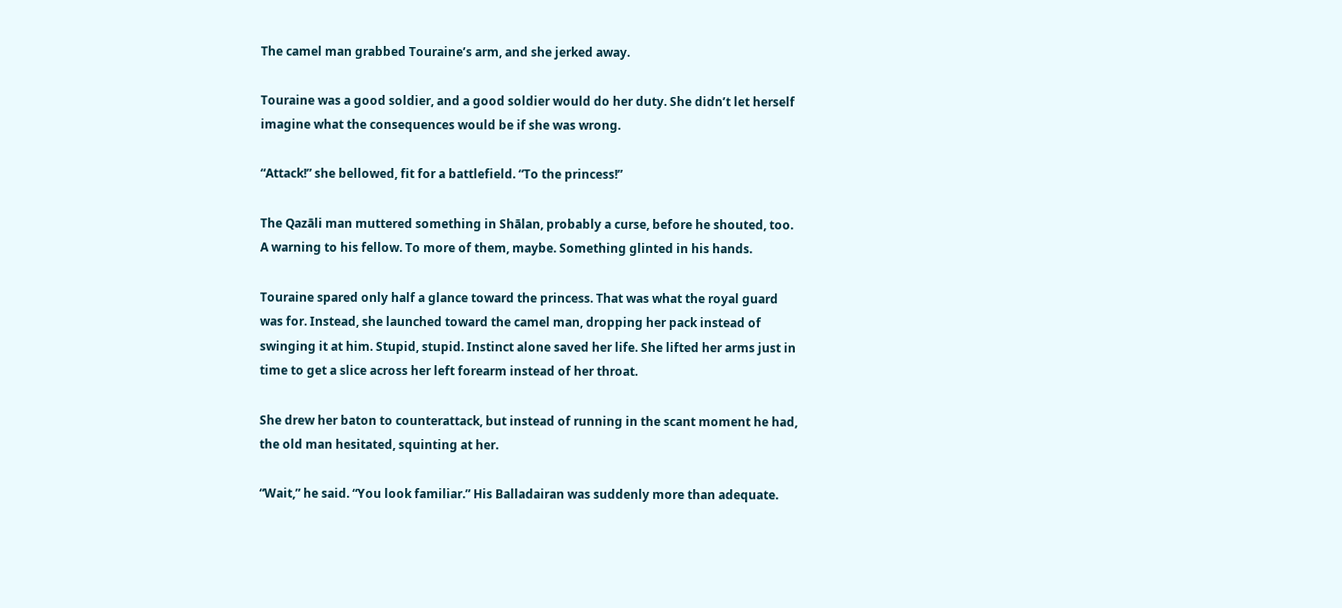The camel man grabbed Touraine’s arm, and she jerked away.

Touraine was a good soldier, and a good soldier would do her duty. She didn’t let herself imagine what the consequences would be if she was wrong.

“Attack!” she bellowed, fit for a battlefield. “To the princess!”

The Qazāli man muttered something in Shālan, probably a curse, before he shouted, too. A warning to his fellow. To more of them, maybe. Something glinted in his hands.

Touraine spared only half a glance toward the princess. That was what the royal guard was for. Instead, she launched toward the camel man, dropping her pack instead of swinging it at him. Stupid, stupid. Instinct alone saved her life. She lifted her arms just in time to get a slice across her left forearm instead of her throat.

She drew her baton to counterattack, but instead of running in the scant moment he had, the old man hesitated, squinting at her.

“Wait,” he said. “You look familiar.” His Balladairan was suddenly more than adequate.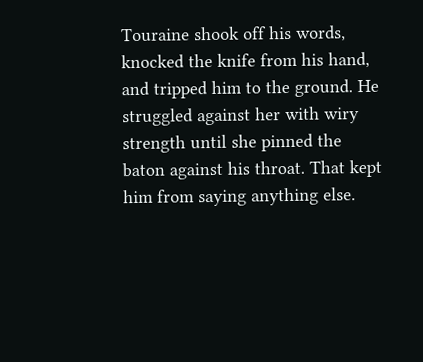Touraine shook off his words, knocked the knife from his hand, and tripped him to the ground. He struggled against her with wiry strength until she pinned the baton against his throat. That kept him from saying anything else.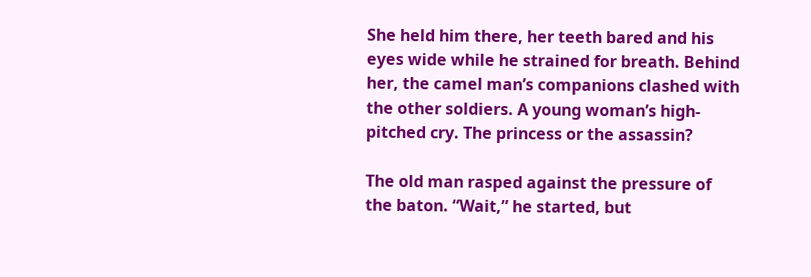She held him there, her teeth bared and his eyes wide while he strained for breath. Behind her, the camel man’s companions clashed with the other soldiers. A young woman’s high-pitched cry. The princess or the assassin?

The old man rasped against the pressure of the baton. “Wait,” he started, but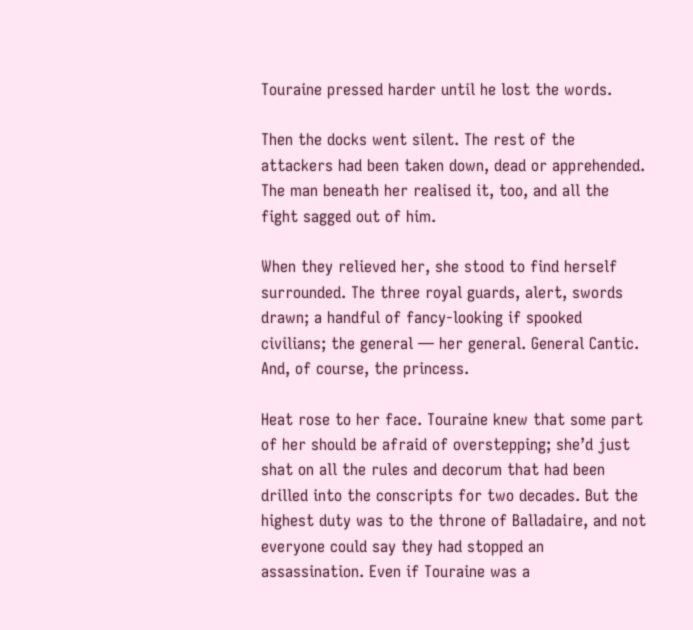Touraine pressed harder until he lost the words.

Then the docks went silent. The rest of the attackers had been taken down, dead or apprehended. The man beneath her realised it, too, and all the fight sagged out of him.

When they relieved her, she stood to find herself surrounded. The three royal guards, alert, swords drawn; a handful of fancy-looking if spooked civilians; the general — her general. General Cantic. And, of course, the princess.

Heat rose to her face. Touraine knew that some part of her should be afraid of overstepping; she’d just shat on all the rules and decorum that had been drilled into the conscripts for two decades. But the highest duty was to the throne of Balladaire, and not everyone could say they had stopped an assassination. Even if Touraine was a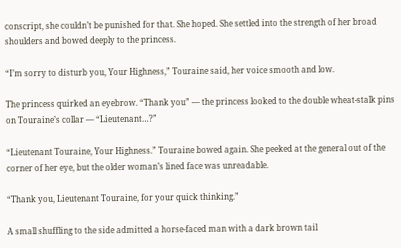conscript, she couldn’t be punished for that. She hoped. She settled into the strength of her broad shoulders and bowed deeply to the princess.

“I’m sorry to disturb you, Your Highness,” Touraine said, her voice smooth and low.

The princess quirked an eyebrow. “Thank you” — the princess looked to the double wheat-stalk pins on Touraine’s collar — “Lieutenant…?”

“Lieutenant Touraine, Your Highness.” Touraine bowed again. She peeked at the general out of the corner of her eye, but the older woman’s lined face was unreadable.

“Thank you, Lieutenant Touraine, for your quick thinking.”

A small shuffling to the side admitted a horse-faced man with a dark brown tail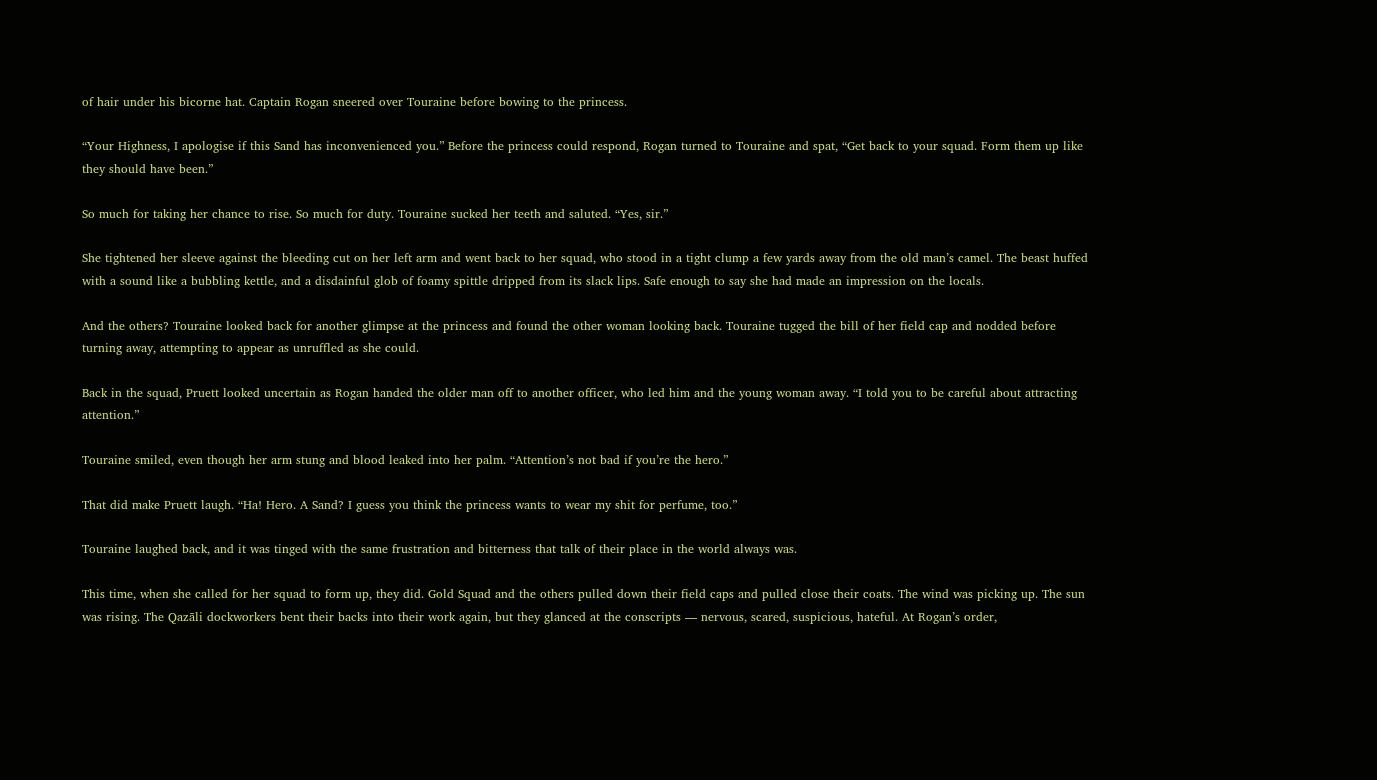of hair under his bicorne hat. Captain Rogan sneered over Touraine before bowing to the princess.

“Your Highness, I apologise if this Sand has inconvenienced you.” Before the princess could respond, Rogan turned to Touraine and spat, “Get back to your squad. Form them up like they should have been.”

So much for taking her chance to rise. So much for duty. Touraine sucked her teeth and saluted. “Yes, sir.”

She tightened her sleeve against the bleeding cut on her left arm and went back to her squad, who stood in a tight clump a few yards away from the old man’s camel. The beast huffed with a sound like a bubbling kettle, and a disdainful glob of foamy spittle dripped from its slack lips. Safe enough to say she had made an impression on the locals.

And the others? Touraine looked back for another glimpse at the princess and found the other woman looking back. Touraine tugged the bill of her field cap and nodded before turning away, attempting to appear as unruffled as she could.

Back in the squad, Pruett looked uncertain as Rogan handed the older man off to another officer, who led him and the young woman away. “I told you to be careful about attracting attention.”

Touraine smiled, even though her arm stung and blood leaked into her palm. “Attention’s not bad if you’re the hero.”

That did make Pruett laugh. “Ha! Hero. A Sand? I guess you think the princess wants to wear my shit for perfume, too.”

Touraine laughed back, and it was tinged with the same frustration and bitterness that talk of their place in the world always was.

This time, when she called for her squad to form up, they did. Gold Squad and the others pulled down their field caps and pulled close their coats. The wind was picking up. The sun was rising. The Qazāli dockworkers bent their backs into their work again, but they glanced at the conscripts — nervous, scared, suspicious, hateful. At Rogan’s order,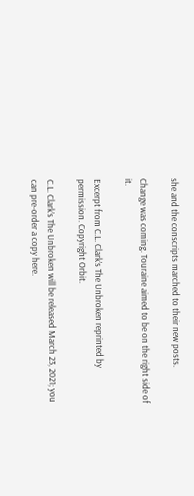she and the conscripts marched to their new posts.

Change was coming. Touraine aimed to be on the right side of it.

Excerpt from C.L. Clark’s The Unbroken reprinted by permission. Copyright Orbit.

C.L. Clark’s The Unbroken will be released March 23, 2021; you can pre-order a copy here.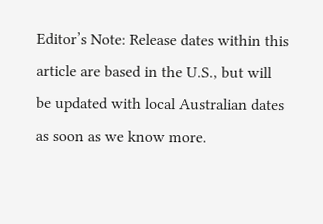Editor’s Note: Release dates within this article are based in the U.S., but will be updated with local Australian dates as soon as we know more.